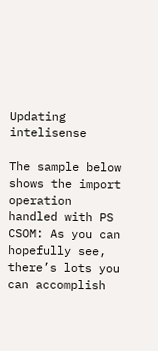Updating intelisense

The sample below shows the import operation handled with PS CSOM: As you can hopefully see, there’s lots you can accomplish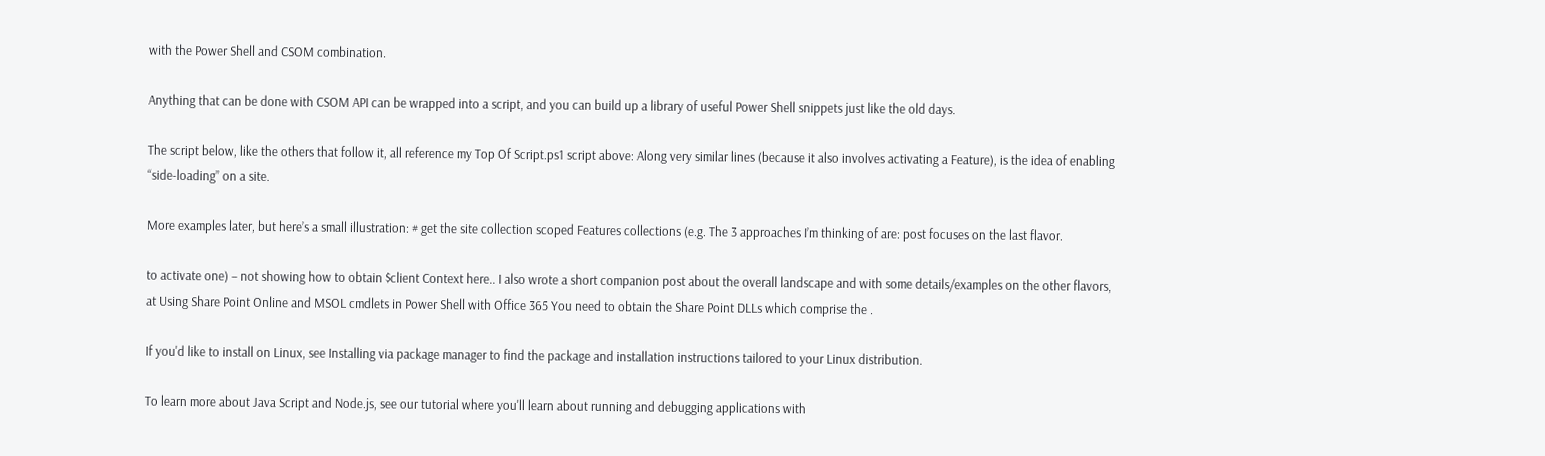with the Power Shell and CSOM combination.

Anything that can be done with CSOM API can be wrapped into a script, and you can build up a library of useful Power Shell snippets just like the old days.

The script below, like the others that follow it, all reference my Top Of Script.ps1 script above: Along very similar lines (because it also involves activating a Feature), is the idea of enabling “side-loading” on a site.

More examples later, but here’s a small illustration: # get the site collection scoped Features collections (e.g. The 3 approaches I’m thinking of are: post focuses on the last flavor.

to activate one) – not showing how to obtain $client Context here.. I also wrote a short companion post about the overall landscape and with some details/examples on the other flavors, at Using Share Point Online and MSOL cmdlets in Power Shell with Office 365 You need to obtain the Share Point DLLs which comprise the .

If you'd like to install on Linux, see Installing via package manager to find the package and installation instructions tailored to your Linux distribution.

To learn more about Java Script and Node.js, see our tutorial where you'll learn about running and debugging applications with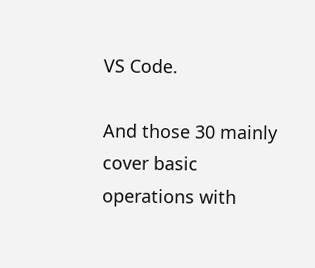VS Code.

And those 30 mainly cover basic operations with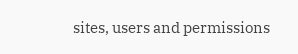sites, users and permissions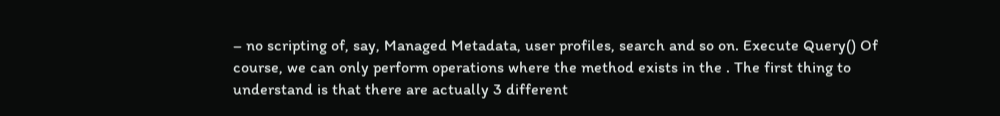– no scripting of, say, Managed Metadata, user profiles, search and so on. Execute Query() Of course, we can only perform operations where the method exists in the . The first thing to understand is that there are actually 3 different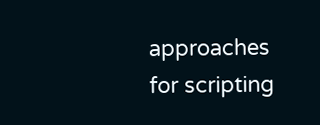approaches for scripting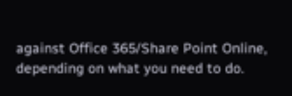against Office 365/Share Point Online, depending on what you need to do.